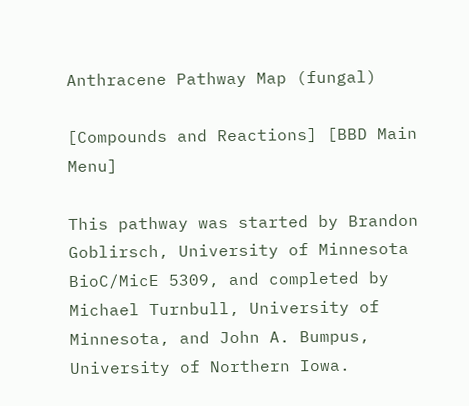Anthracene Pathway Map (fungal)

[Compounds and Reactions] [BBD Main Menu]

This pathway was started by Brandon Goblirsch, University of Minnesota BioC/MicE 5309, and completed by Michael Turnbull, University of Minnesota, and John A. Bumpus, University of Northern Iowa.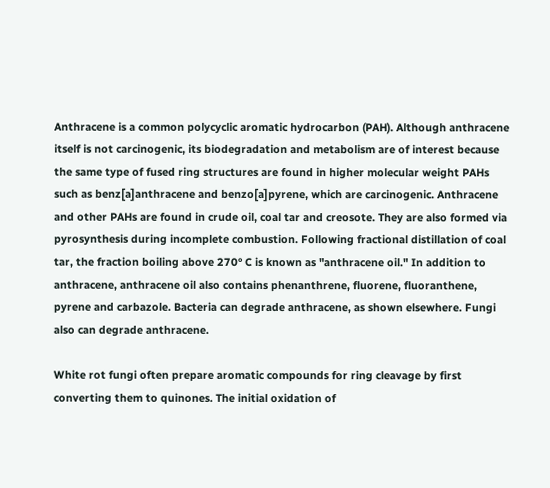Anthracene is a common polycyclic aromatic hydrocarbon (PAH). Although anthracene itself is not carcinogenic, its biodegradation and metabolism are of interest because the same type of fused ring structures are found in higher molecular weight PAHs such as benz[a]anthracene and benzo[a]pyrene, which are carcinogenic. Anthracene and other PAHs are found in crude oil, coal tar and creosote. They are also formed via pyrosynthesis during incomplete combustion. Following fractional distillation of coal tar, the fraction boiling above 270° C is known as "anthracene oil." In addition to anthracene, anthracene oil also contains phenanthrene, fluorene, fluoranthene, pyrene and carbazole. Bacteria can degrade anthracene, as shown elsewhere. Fungi also can degrade anthracene.

White rot fungi often prepare aromatic compounds for ring cleavage by first converting them to quinones. The initial oxidation of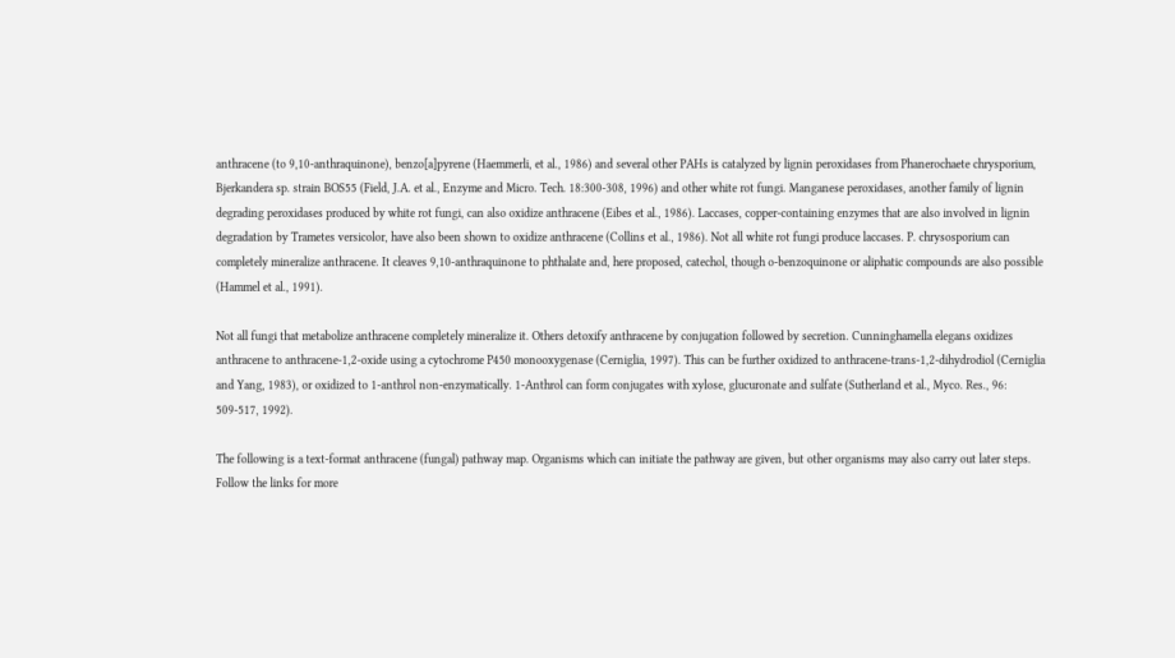anthracene (to 9,10-anthraquinone), benzo[a]pyrene (Haemmerli, et al., 1986) and several other PAHs is catalyzed by lignin peroxidases from Phanerochaete chrysporium, Bjerkandera sp. strain BOS55 (Field, J.A. et al., Enzyme and Micro. Tech. 18:300-308, 1996) and other white rot fungi. Manganese peroxidases, another family of lignin degrading peroxidases produced by white rot fungi, can also oxidize anthracene (Eibes et al., 1986). Laccases, copper-containing enzymes that are also involved in lignin degradation by Trametes versicolor, have also been shown to oxidize anthracene (Collins et al., 1986). Not all white rot fungi produce laccases. P. chrysosporium can completely mineralize anthracene. It cleaves 9,10-anthraquinone to phthalate and, here proposed, catechol, though o-benzoquinone or aliphatic compounds are also possible (Hammel et al., 1991).

Not all fungi that metabolize anthracene completely mineralize it. Others detoxify anthracene by conjugation followed by secretion. Cunninghamella elegans oxidizes anthracene to anthracene-1,2-oxide using a cytochrome P450 monooxygenase (Cerniglia, 1997). This can be further oxidized to anthracene-trans-1,2-dihydrodiol (Cerniglia and Yang, 1983), or oxidized to 1-anthrol non-enzymatically. 1-Anthrol can form conjugates with xylose, glucuronate and sulfate (Sutherland et al., Myco. Res., 96: 509-517, 1992).

The following is a text-format anthracene (fungal) pathway map. Organisms which can initiate the pathway are given, but other organisms may also carry out later steps. Follow the links for more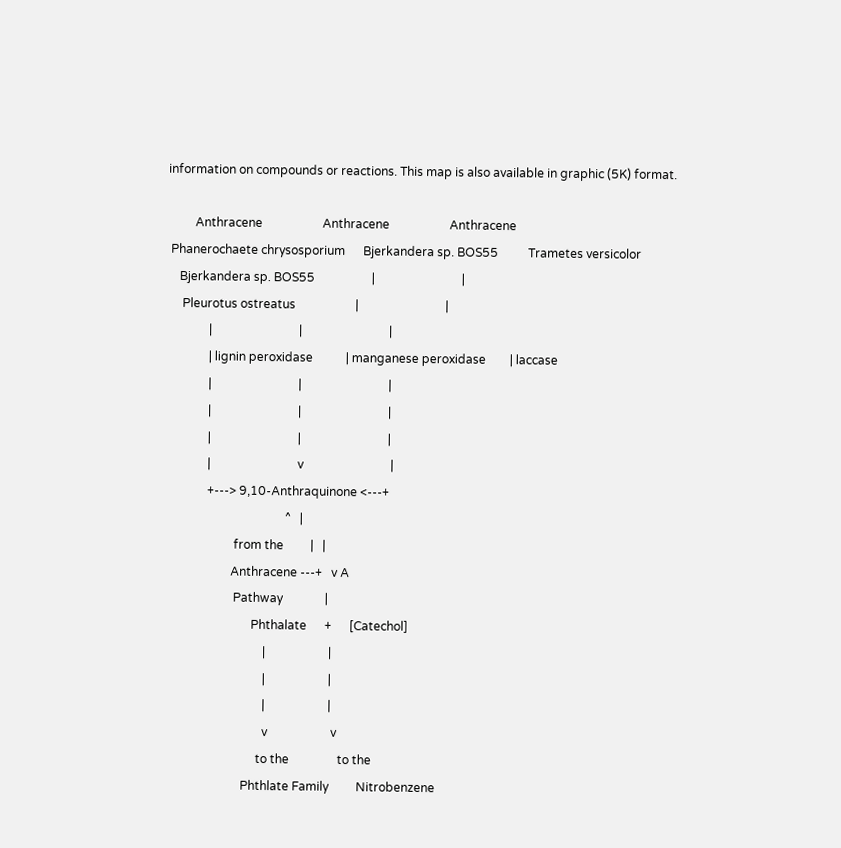information on compounds or reactions. This map is also available in graphic (5K) format.

         Anthracene                    Anthracene                    Anthracene
 Phanerochaete chrysosporium      Bjerkandera sp. BOS55          Trametes versicolor
    Bjerkandera sp. BOS55                   |                             |
     Pleurotus ostreatus                    |                             |
              |                             |                             |
              | lignin peroxidase           | manganese peroxidase        | laccase
              |                             |                             |
              |                             |                             |
              |                             |                             |
              |                             v                             |
              +---> 9,10-Anthraquinone <---+
                                        ^   |
                       from the         |   |
                      Anthracene ---+   v A
                       Pathway              |
                             Phthalate      +      [Catechol]
                                 |                     |
                                 |                     |
                                 |                     |
                                 v                     v
                               to the                to the
                          Phthlate Family         Nitrobenzene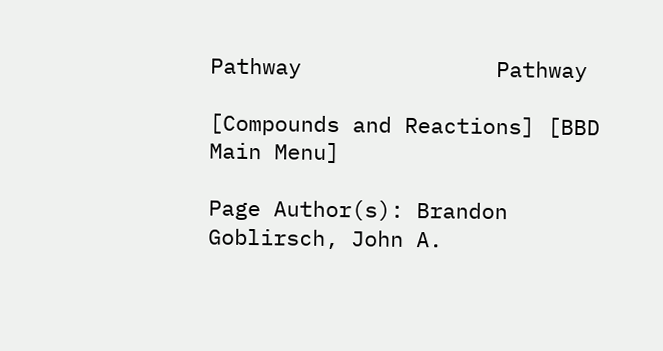Pathway               Pathway

[Compounds and Reactions] [BBD Main Menu]

Page Author(s): Brandon Goblirsch, John A.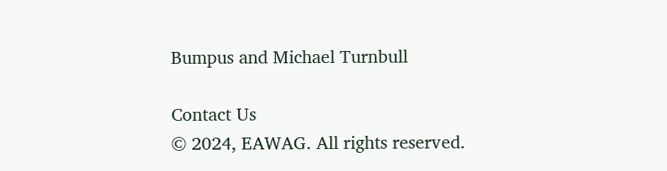Bumpus and Michael Turnbull

Contact Us
© 2024, EAWAG. All rights reserved.